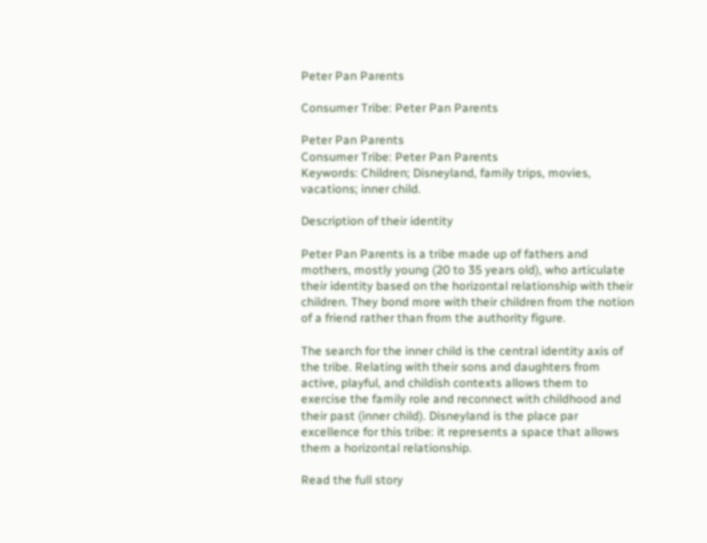Peter Pan Parents

Consumer Tribe: Peter Pan Parents

Peter Pan Parents
Consumer Tribe: Peter Pan Parents
Keywords: Children; Disneyland, family trips, movies, vacations; inner child.

Description of their identity

Peter Pan Parents is a tribe made up of fathers and mothers, mostly young (20 to 35 years old), who articulate their identity based on the horizontal relationship with their children. They bond more with their children from the notion of a friend rather than from the authority figure.

The search for the inner child is the central identity axis of the tribe. Relating with their sons and daughters from active, playful, and childish contexts allows them to exercise the family role and reconnect with childhood and their past (inner child). Disneyland is the place par excellence for this tribe: it represents a space that allows them a horizontal relationship.

Read the full story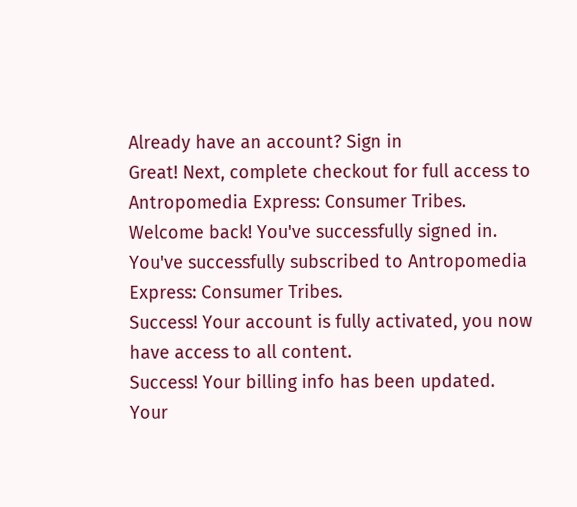Already have an account? Sign in
Great! Next, complete checkout for full access to Antropomedia Express: Consumer Tribes.
Welcome back! You've successfully signed in.
You've successfully subscribed to Antropomedia Express: Consumer Tribes.
Success! Your account is fully activated, you now have access to all content.
Success! Your billing info has been updated.
Your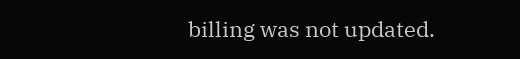billing was not updated.